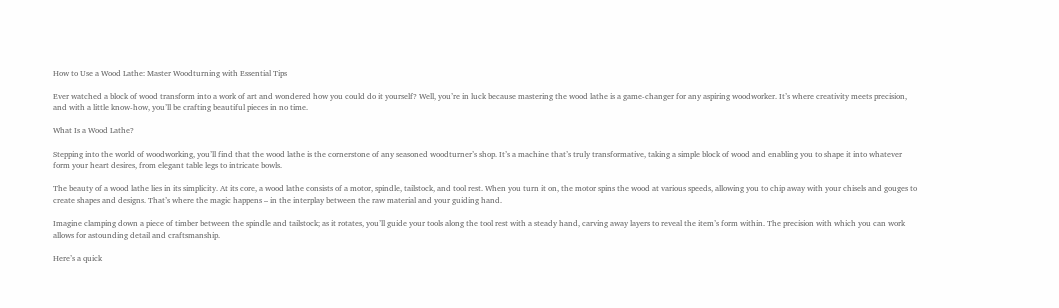How to Use a Wood Lathe: Master Woodturning with Essential Tips

Ever watched a block of wood transform into a work of art and wondered how you could do it yourself? Well, you’re in luck because mastering the wood lathe is a game-changer for any aspiring woodworker. It’s where creativity meets precision, and with a little know-how, you’ll be crafting beautiful pieces in no time.

What Is a Wood Lathe?

Stepping into the world of woodworking, you’ll find that the wood lathe is the cornerstone of any seasoned woodturner’s shop. It’s a machine that’s truly transformative, taking a simple block of wood and enabling you to shape it into whatever form your heart desires, from elegant table legs to intricate bowls.

The beauty of a wood lathe lies in its simplicity. At its core, a wood lathe consists of a motor, spindle, tailstock, and tool rest. When you turn it on, the motor spins the wood at various speeds, allowing you to chip away with your chisels and gouges to create shapes and designs. That’s where the magic happens – in the interplay between the raw material and your guiding hand.

Imagine clamping down a piece of timber between the spindle and tailstock; as it rotates, you’ll guide your tools along the tool rest with a steady hand, carving away layers to reveal the item’s form within. The precision with which you can work allows for astounding detail and craftsmanship.

Here’s a quick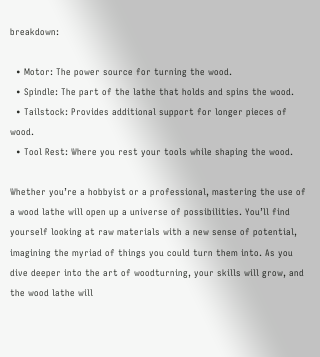breakdown:

  • Motor: The power source for turning the wood.
  • Spindle: The part of the lathe that holds and spins the wood.
  • Tailstock: Provides additional support for longer pieces of wood.
  • Tool Rest: Where you rest your tools while shaping the wood.

Whether you’re a hobbyist or a professional, mastering the use of a wood lathe will open up a universe of possibilities. You’ll find yourself looking at raw materials with a new sense of potential, imagining the myriad of things you could turn them into. As you dive deeper into the art of woodturning, your skills will grow, and the wood lathe will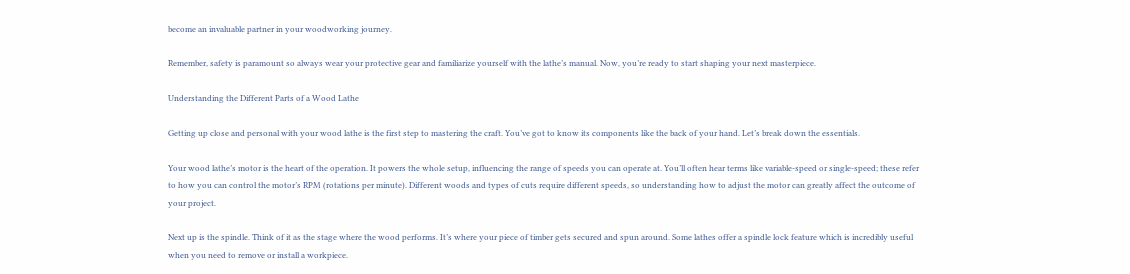become an invaluable partner in your woodworking journey.

Remember, safety is paramount so always wear your protective gear and familiarize yourself with the lathe’s manual. Now, you’re ready to start shaping your next masterpiece.

Understanding the Different Parts of a Wood Lathe

Getting up close and personal with your wood lathe is the first step to mastering the craft. You’ve got to know its components like the back of your hand. Let’s break down the essentials.

Your wood lathe’s motor is the heart of the operation. It powers the whole setup, influencing the range of speeds you can operate at. You’ll often hear terms like variable-speed or single-speed; these refer to how you can control the motor’s RPM (rotations per minute). Different woods and types of cuts require different speeds, so understanding how to adjust the motor can greatly affect the outcome of your project.

Next up is the spindle. Think of it as the stage where the wood performs. It’s where your piece of timber gets secured and spun around. Some lathes offer a spindle lock feature which is incredibly useful when you need to remove or install a workpiece.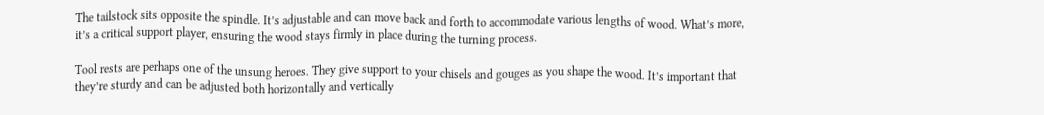The tailstock sits opposite the spindle. It’s adjustable and can move back and forth to accommodate various lengths of wood. What’s more, it’s a critical support player, ensuring the wood stays firmly in place during the turning process.

Tool rests are perhaps one of the unsung heroes. They give support to your chisels and gouges as you shape the wood. It’s important that they’re sturdy and can be adjusted both horizontally and vertically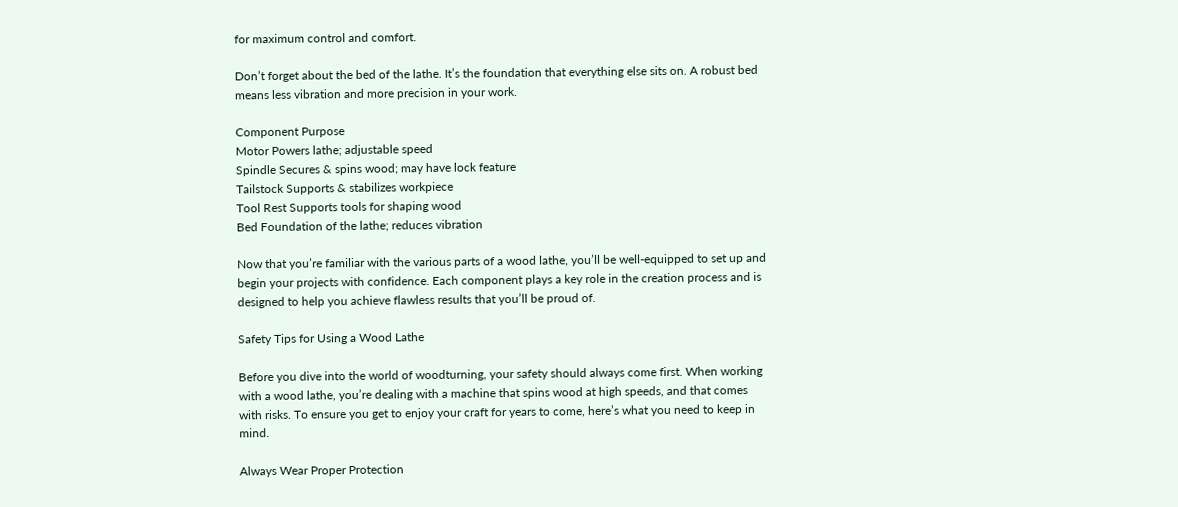for maximum control and comfort.

Don’t forget about the bed of the lathe. It’s the foundation that everything else sits on. A robust bed means less vibration and more precision in your work.

Component Purpose
Motor Powers lathe; adjustable speed
Spindle Secures & spins wood; may have lock feature
Tailstock Supports & stabilizes workpiece
Tool Rest Supports tools for shaping wood
Bed Foundation of the lathe; reduces vibration

Now that you’re familiar with the various parts of a wood lathe, you’ll be well-equipped to set up and begin your projects with confidence. Each component plays a key role in the creation process and is designed to help you achieve flawless results that you’ll be proud of.

Safety Tips for Using a Wood Lathe

Before you dive into the world of woodturning, your safety should always come first. When working with a wood lathe, you’re dealing with a machine that spins wood at high speeds, and that comes with risks. To ensure you get to enjoy your craft for years to come, here’s what you need to keep in mind.

Always Wear Proper Protection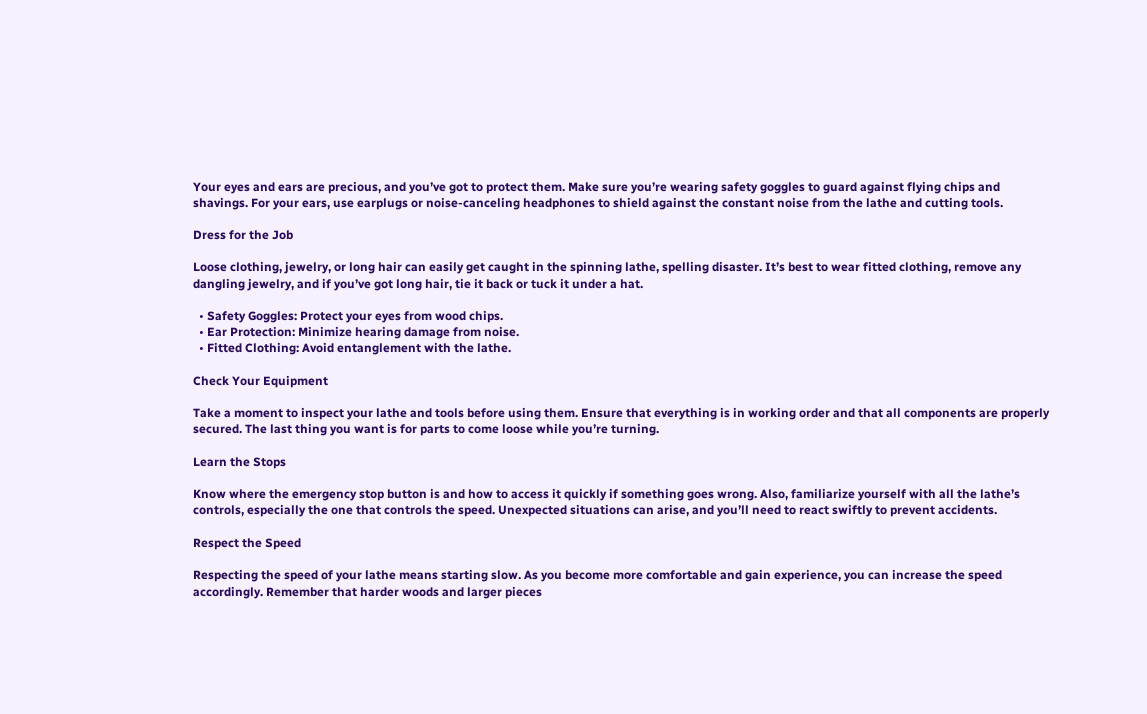Your eyes and ears are precious, and you’ve got to protect them. Make sure you’re wearing safety goggles to guard against flying chips and shavings. For your ears, use earplugs or noise-canceling headphones to shield against the constant noise from the lathe and cutting tools.

Dress for the Job

Loose clothing, jewelry, or long hair can easily get caught in the spinning lathe, spelling disaster. It’s best to wear fitted clothing, remove any dangling jewelry, and if you’ve got long hair, tie it back or tuck it under a hat.

  • Safety Goggles: Protect your eyes from wood chips.
  • Ear Protection: Minimize hearing damage from noise.
  • Fitted Clothing: Avoid entanglement with the lathe.

Check Your Equipment

Take a moment to inspect your lathe and tools before using them. Ensure that everything is in working order and that all components are properly secured. The last thing you want is for parts to come loose while you’re turning.

Learn the Stops

Know where the emergency stop button is and how to access it quickly if something goes wrong. Also, familiarize yourself with all the lathe’s controls, especially the one that controls the speed. Unexpected situations can arise, and you’ll need to react swiftly to prevent accidents.

Respect the Speed

Respecting the speed of your lathe means starting slow. As you become more comfortable and gain experience, you can increase the speed accordingly. Remember that harder woods and larger pieces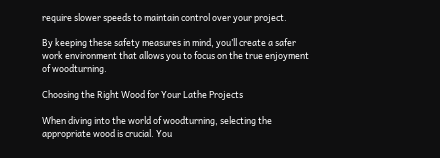require slower speeds to maintain control over your project.

By keeping these safety measures in mind, you’ll create a safer work environment that allows you to focus on the true enjoyment of woodturning.

Choosing the Right Wood for Your Lathe Projects

When diving into the world of woodturning, selecting the appropriate wood is crucial. You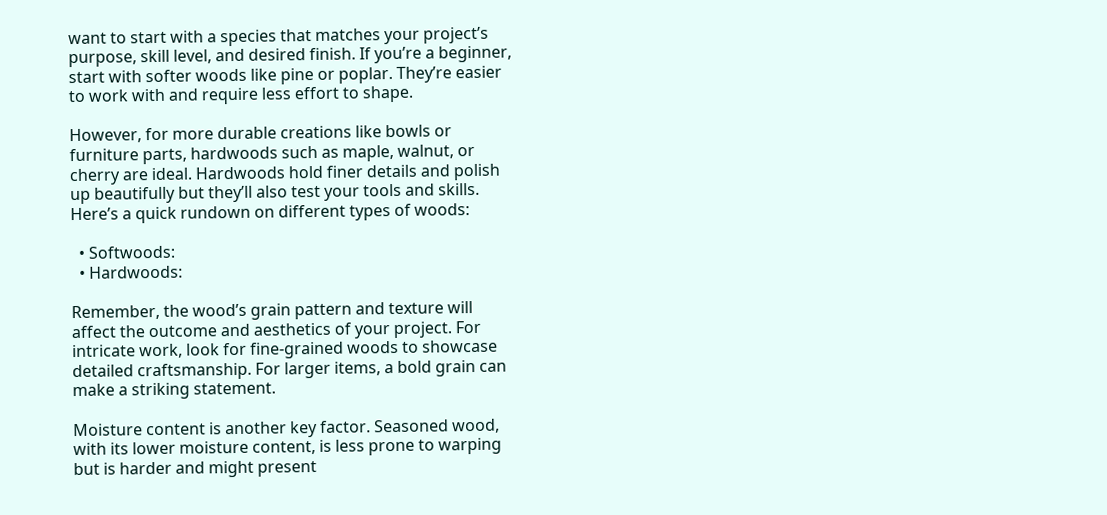want to start with a species that matches your project’s purpose, skill level, and desired finish. If you’re a beginner, start with softer woods like pine or poplar. They’re easier to work with and require less effort to shape.

However, for more durable creations like bowls or furniture parts, hardwoods such as maple, walnut, or cherry are ideal. Hardwoods hold finer details and polish up beautifully but they’ll also test your tools and skills. Here’s a quick rundown on different types of woods:

  • Softwoods:
  • Hardwoods:

Remember, the wood’s grain pattern and texture will affect the outcome and aesthetics of your project. For intricate work, look for fine-grained woods to showcase detailed craftsmanship. For larger items, a bold grain can make a striking statement.

Moisture content is another key factor. Seasoned wood, with its lower moisture content, is less prone to warping but is harder and might present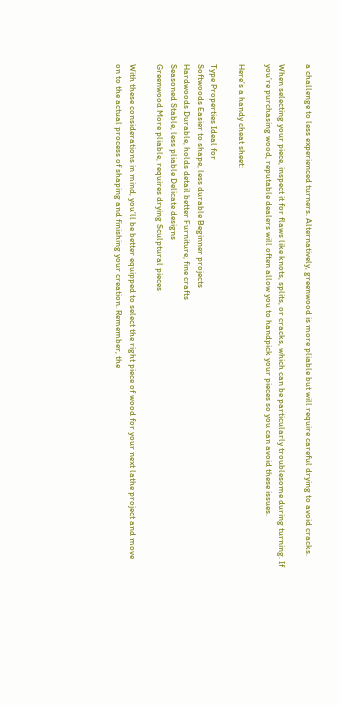a challenge to less experienced turners. Alternatively, greenwood is more pliable but will require careful drying to avoid cracks.

When selecting your piece, inspect it for flaws like knots, splits, or cracks, which can be particularly troublesome during turning. If you’re purchasing wood, reputable dealers will often allow you to handpick your pieces so you can avoid these issues.

Here’s a handy cheat sheet:

Type Properties Ideal for
Softwoods Easier to shape, less durable Beginner projects
Hardwoods Durable, holds detail better Furniture, fine crafts
Seasoned Stable, less pliable Delicate designs
Greenwood More pliable, requires drying Sculptural pieces

With these considerations in mind, you’ll be better equipped to select the right piece of wood for your next lathe project and move on to the actual process of shaping and finishing your creation. Remember, the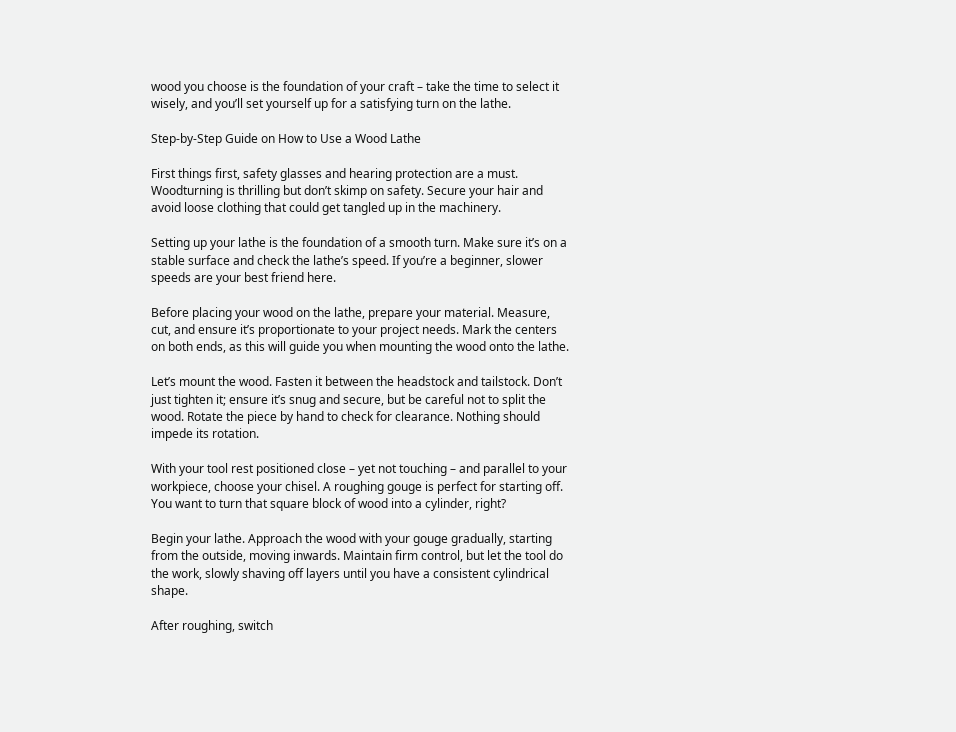wood you choose is the foundation of your craft – take the time to select it wisely, and you’ll set yourself up for a satisfying turn on the lathe.

Step-by-Step Guide on How to Use a Wood Lathe

First things first, safety glasses and hearing protection are a must. Woodturning is thrilling but don’t skimp on safety. Secure your hair and avoid loose clothing that could get tangled up in the machinery.

Setting up your lathe is the foundation of a smooth turn. Make sure it’s on a stable surface and check the lathe’s speed. If you’re a beginner, slower speeds are your best friend here.

Before placing your wood on the lathe, prepare your material. Measure, cut, and ensure it’s proportionate to your project needs. Mark the centers on both ends, as this will guide you when mounting the wood onto the lathe.

Let’s mount the wood. Fasten it between the headstock and tailstock. Don’t just tighten it; ensure it’s snug and secure, but be careful not to split the wood. Rotate the piece by hand to check for clearance. Nothing should impede its rotation.

With your tool rest positioned close – yet not touching – and parallel to your workpiece, choose your chisel. A roughing gouge is perfect for starting off. You want to turn that square block of wood into a cylinder, right?

Begin your lathe. Approach the wood with your gouge gradually, starting from the outside, moving inwards. Maintain firm control, but let the tool do the work, slowly shaving off layers until you have a consistent cylindrical shape.

After roughing, switch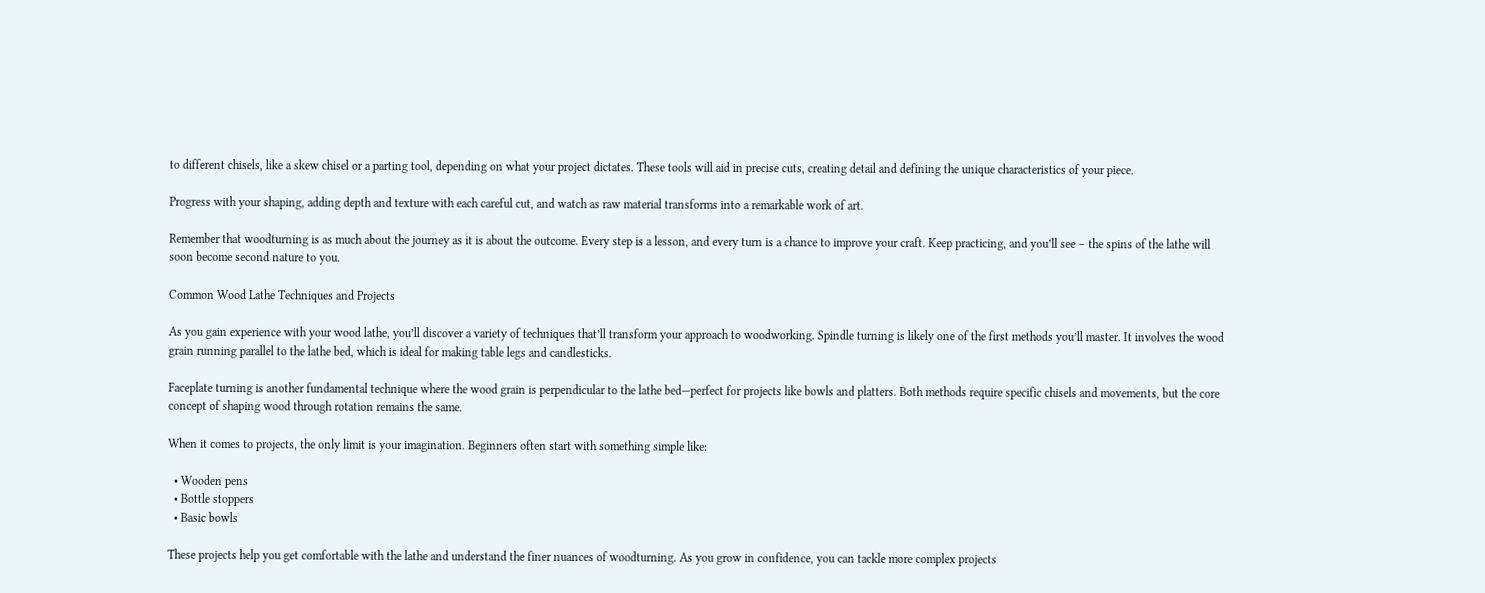to different chisels, like a skew chisel or a parting tool, depending on what your project dictates. These tools will aid in precise cuts, creating detail and defining the unique characteristics of your piece.

Progress with your shaping, adding depth and texture with each careful cut, and watch as raw material transforms into a remarkable work of art.

Remember that woodturning is as much about the journey as it is about the outcome. Every step is a lesson, and every turn is a chance to improve your craft. Keep practicing, and you’ll see – the spins of the lathe will soon become second nature to you.

Common Wood Lathe Techniques and Projects

As you gain experience with your wood lathe, you’ll discover a variety of techniques that’ll transform your approach to woodworking. Spindle turning is likely one of the first methods you’ll master. It involves the wood grain running parallel to the lathe bed, which is ideal for making table legs and candlesticks.

Faceplate turning is another fundamental technique where the wood grain is perpendicular to the lathe bed—perfect for projects like bowls and platters. Both methods require specific chisels and movements, but the core concept of shaping wood through rotation remains the same.

When it comes to projects, the only limit is your imagination. Beginners often start with something simple like:

  • Wooden pens
  • Bottle stoppers
  • Basic bowls

These projects help you get comfortable with the lathe and understand the finer nuances of woodturning. As you grow in confidence, you can tackle more complex projects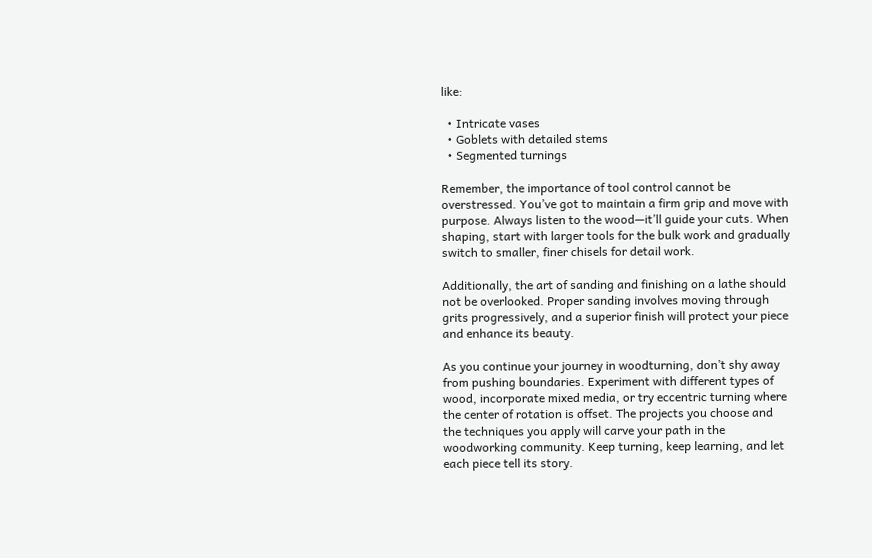like:

  • Intricate vases
  • Goblets with detailed stems
  • Segmented turnings

Remember, the importance of tool control cannot be overstressed. You’ve got to maintain a firm grip and move with purpose. Always listen to the wood—it’ll guide your cuts. When shaping, start with larger tools for the bulk work and gradually switch to smaller, finer chisels for detail work.

Additionally, the art of sanding and finishing on a lathe should not be overlooked. Proper sanding involves moving through grits progressively, and a superior finish will protect your piece and enhance its beauty.

As you continue your journey in woodturning, don’t shy away from pushing boundaries. Experiment with different types of wood, incorporate mixed media, or try eccentric turning where the center of rotation is offset. The projects you choose and the techniques you apply will carve your path in the woodworking community. Keep turning, keep learning, and let each piece tell its story.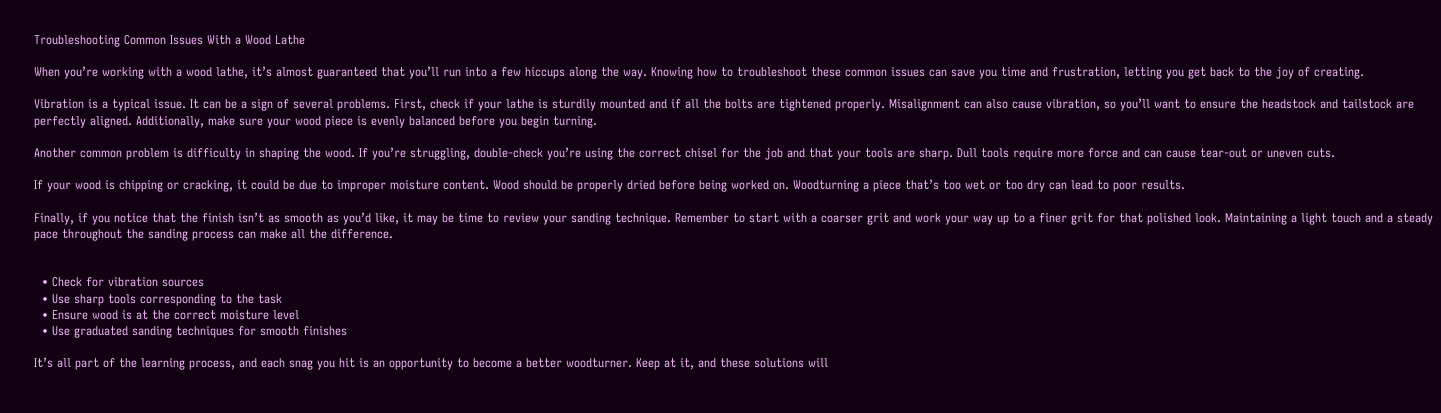Troubleshooting Common Issues With a Wood Lathe

When you’re working with a wood lathe, it’s almost guaranteed that you’ll run into a few hiccups along the way. Knowing how to troubleshoot these common issues can save you time and frustration, letting you get back to the joy of creating.

Vibration is a typical issue. It can be a sign of several problems. First, check if your lathe is sturdily mounted and if all the bolts are tightened properly. Misalignment can also cause vibration, so you’ll want to ensure the headstock and tailstock are perfectly aligned. Additionally, make sure your wood piece is evenly balanced before you begin turning.

Another common problem is difficulty in shaping the wood. If you’re struggling, double-check you’re using the correct chisel for the job and that your tools are sharp. Dull tools require more force and can cause tear-out or uneven cuts.

If your wood is chipping or cracking, it could be due to improper moisture content. Wood should be properly dried before being worked on. Woodturning a piece that’s too wet or too dry can lead to poor results.

Finally, if you notice that the finish isn’t as smooth as you’d like, it may be time to review your sanding technique. Remember to start with a coarser grit and work your way up to a finer grit for that polished look. Maintaining a light touch and a steady pace throughout the sanding process can make all the difference.


  • Check for vibration sources
  • Use sharp tools corresponding to the task
  • Ensure wood is at the correct moisture level
  • Use graduated sanding techniques for smooth finishes

It’s all part of the learning process, and each snag you hit is an opportunity to become a better woodturner. Keep at it, and these solutions will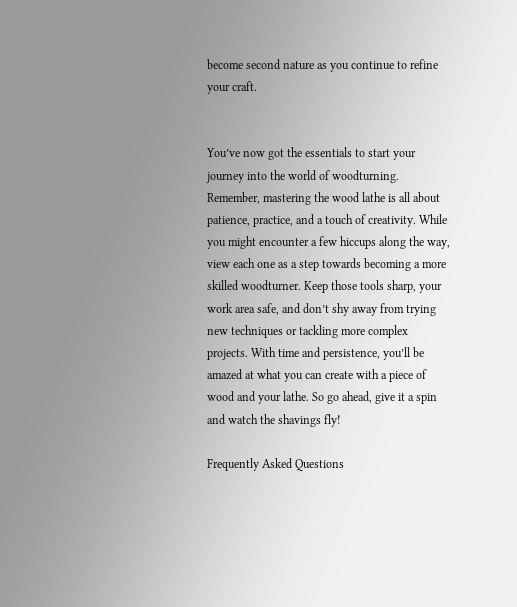become second nature as you continue to refine your craft.


You’ve now got the essentials to start your journey into the world of woodturning. Remember, mastering the wood lathe is all about patience, practice, and a touch of creativity. While you might encounter a few hiccups along the way, view each one as a step towards becoming a more skilled woodturner. Keep those tools sharp, your work area safe, and don’t shy away from trying new techniques or tackling more complex projects. With time and persistence, you’ll be amazed at what you can create with a piece of wood and your lathe. So go ahead, give it a spin and watch the shavings fly!

Frequently Asked Questions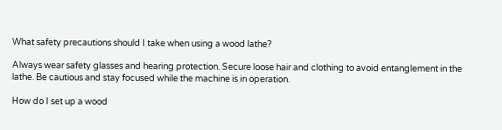What safety precautions should I take when using a wood lathe?

Always wear safety glasses and hearing protection. Secure loose hair and clothing to avoid entanglement in the lathe. Be cautious and stay focused while the machine is in operation.

How do I set up a wood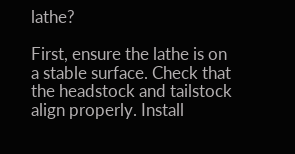lathe?

First, ensure the lathe is on a stable surface. Check that the headstock and tailstock align properly. Install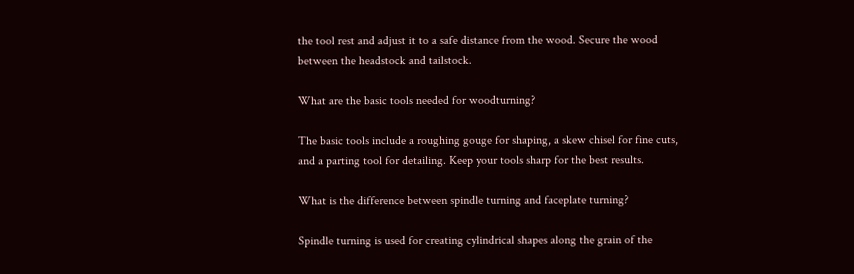the tool rest and adjust it to a safe distance from the wood. Secure the wood between the headstock and tailstock.

What are the basic tools needed for woodturning?

The basic tools include a roughing gouge for shaping, a skew chisel for fine cuts, and a parting tool for detailing. Keep your tools sharp for the best results.

What is the difference between spindle turning and faceplate turning?

Spindle turning is used for creating cylindrical shapes along the grain of the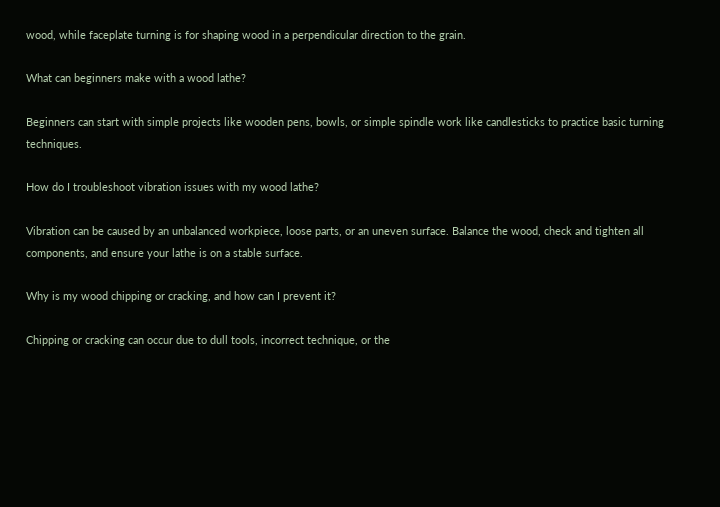wood, while faceplate turning is for shaping wood in a perpendicular direction to the grain.

What can beginners make with a wood lathe?

Beginners can start with simple projects like wooden pens, bowls, or simple spindle work like candlesticks to practice basic turning techniques.

How do I troubleshoot vibration issues with my wood lathe?

Vibration can be caused by an unbalanced workpiece, loose parts, or an uneven surface. Balance the wood, check and tighten all components, and ensure your lathe is on a stable surface.

Why is my wood chipping or cracking, and how can I prevent it?

Chipping or cracking can occur due to dull tools, incorrect technique, or the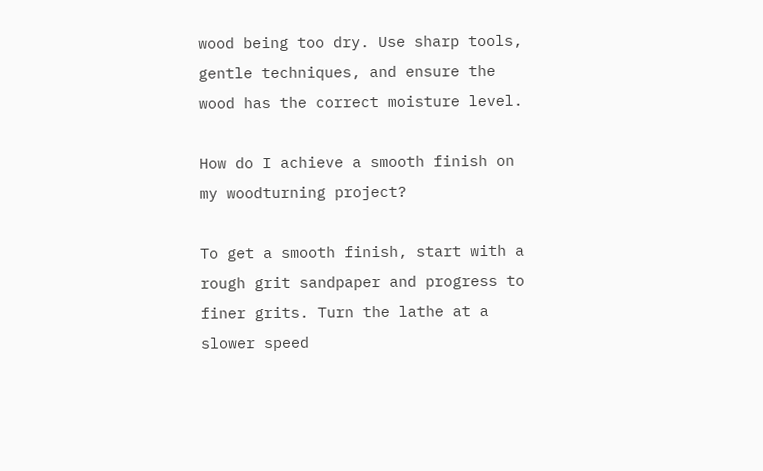wood being too dry. Use sharp tools, gentle techniques, and ensure the wood has the correct moisture level.

How do I achieve a smooth finish on my woodturning project?

To get a smooth finish, start with a rough grit sandpaper and progress to finer grits. Turn the lathe at a slower speed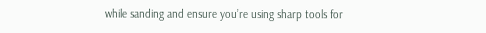while sanding and ensure you’re using sharp tools for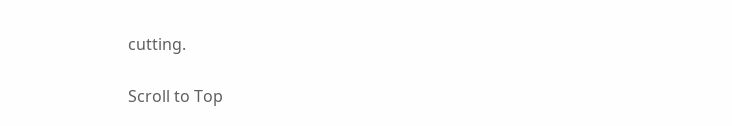cutting.

Scroll to Top